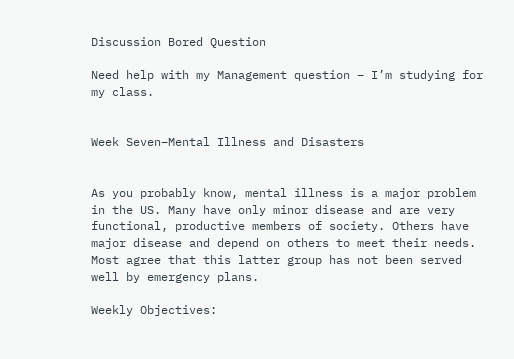Discussion Bored Question

Need help with my Management question – I’m studying for my class.


Week Seven–Mental Illness and Disasters


As you probably know, mental illness is a major problem in the US. Many have only minor disease and are very functional, productive members of society. Others have major disease and depend on others to meet their needs. Most agree that this latter group has not been served well by emergency plans.

Weekly Objectives: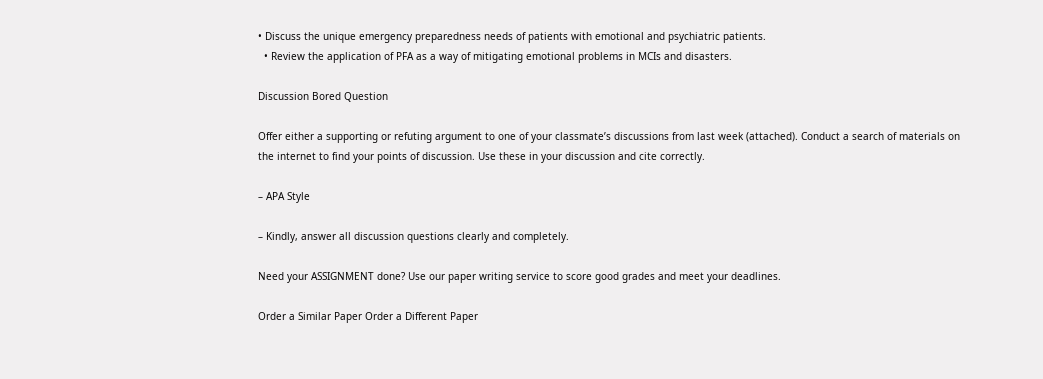• Discuss the unique emergency preparedness needs of patients with emotional and psychiatric patients.
  • Review the application of PFA as a way of mitigating emotional problems in MCIs and disasters.

Discussion Bored Question

Offer either a supporting or refuting argument to one of your classmate’s discussions from last week (attached). Conduct a search of materials on the internet to find your points of discussion. Use these in your discussion and cite correctly.

– APA Style

– Kindly, answer all discussion questions clearly and completely.

Need your ASSIGNMENT done? Use our paper writing service to score good grades and meet your deadlines.

Order a Similar Paper Order a Different Paper